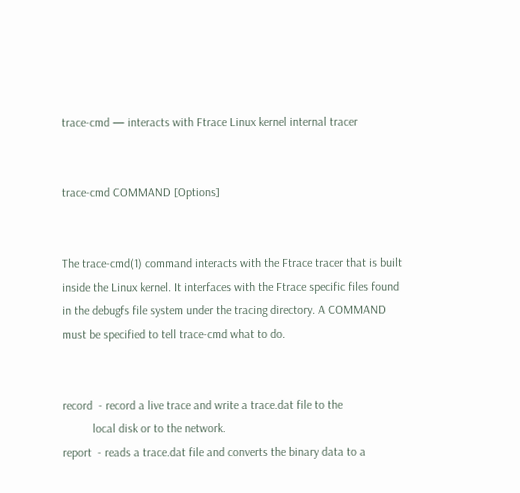trace-cmd — interacts with Ftrace Linux kernel internal tracer


trace-cmd COMMAND [Options]


The trace-cmd(1) command interacts with the Ftrace tracer that is built inside the Linux kernel. It interfaces with the Ftrace specific files found in the debugfs file system under the tracing directory. A COMMAND must be specified to tell trace-cmd what to do.


record  - record a live trace and write a trace.dat file to the
          local disk or to the network.
report  - reads a trace.dat file and converts the binary data to a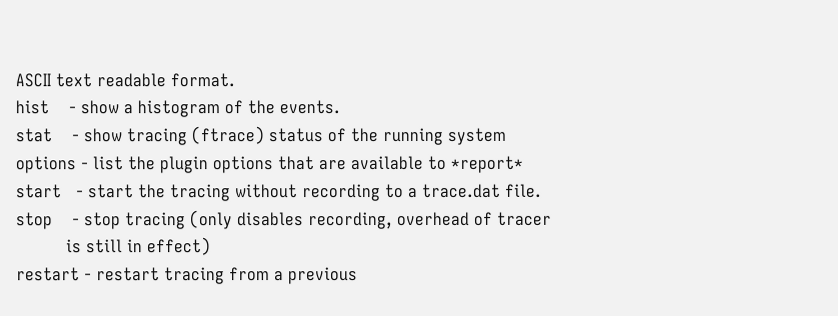ASCII text readable format.
hist    - show a histogram of the events.
stat    - show tracing (ftrace) status of the running system
options - list the plugin options that are available to *report*
start   - start the tracing without recording to a trace.dat file.
stop    - stop tracing (only disables recording, overhead of tracer
          is still in effect)
restart - restart tracing from a previous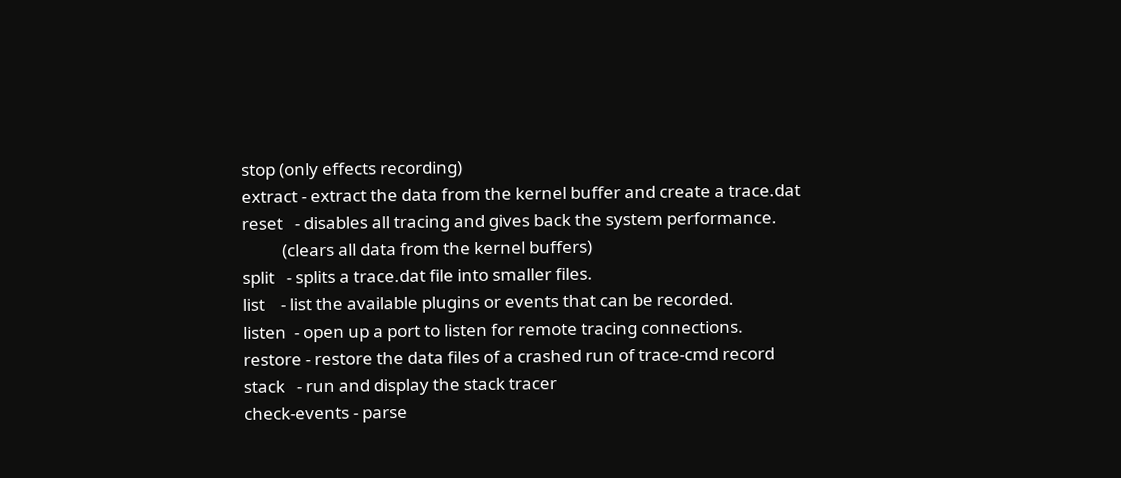stop (only effects recording)
extract - extract the data from the kernel buffer and create a trace.dat
reset   - disables all tracing and gives back the system performance.
          (clears all data from the kernel buffers)
split   - splits a trace.dat file into smaller files.
list    - list the available plugins or events that can be recorded.
listen  - open up a port to listen for remote tracing connections.
restore - restore the data files of a crashed run of trace-cmd record
stack   - run and display the stack tracer
check-events - parse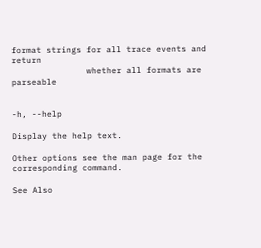format strings for all trace events and return
               whether all formats are parseable


-h, --help

Display the help text.

Other options see the man page for the corresponding command.

See Also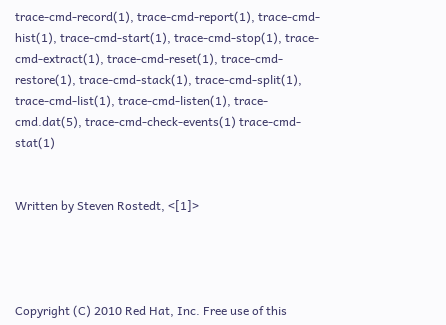trace-cmd-record(1), trace-cmd-report(1), trace-cmd-hist(1), trace-cmd-start(1), trace-cmd-stop(1), trace-cmd-extract(1), trace-cmd-reset(1), trace-cmd-restore(1), trace-cmd-stack(1), trace-cmd-split(1), trace-cmd-list(1), trace-cmd-listen(1), trace-cmd.dat(5), trace-cmd-check-events(1) trace-cmd-stat(1)


Written by Steven Rostedt, <[1]>




Copyright (C) 2010 Red Hat, Inc. Free use of this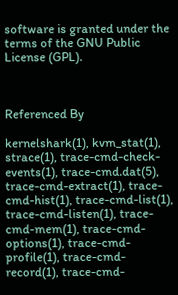software is granted under the terms of the GNU Public License (GPL).



Referenced By

kernelshark(1), kvm_stat(1), strace(1), trace-cmd-check-events(1), trace-cmd.dat(5), trace-cmd-extract(1), trace-cmd-hist(1), trace-cmd-list(1), trace-cmd-listen(1), trace-cmd-mem(1), trace-cmd-options(1), trace-cmd-profile(1), trace-cmd-record(1), trace-cmd-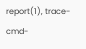report(1), trace-cmd-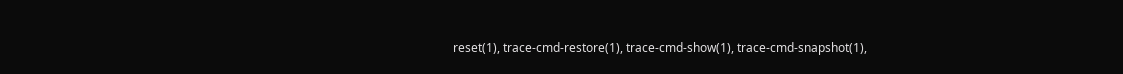reset(1), trace-cmd-restore(1), trace-cmd-show(1), trace-cmd-snapshot(1),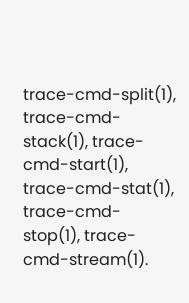trace-cmd-split(1), trace-cmd-stack(1), trace-cmd-start(1), trace-cmd-stat(1), trace-cmd-stop(1), trace-cmd-stream(1).